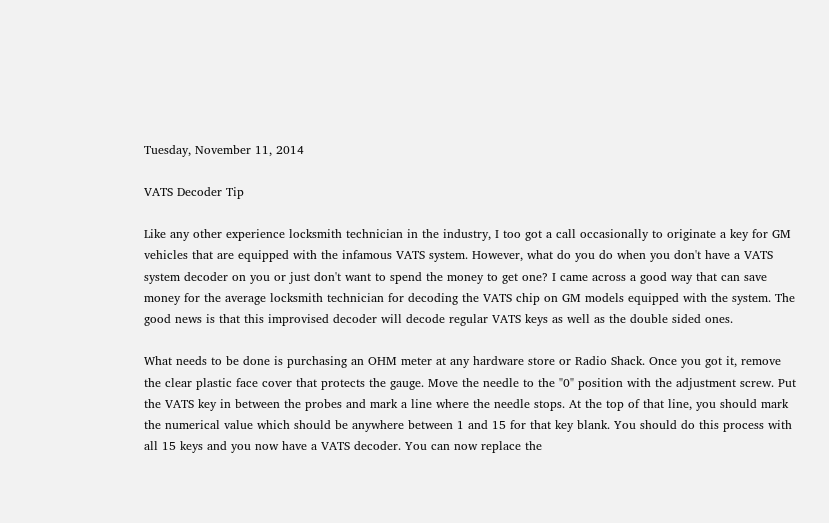Tuesday, November 11, 2014

VATS Decoder Tip

Like any other experience locksmith technician in the industry, I too got a call occasionally to originate a key for GM vehicles that are equipped with the infamous VATS system. However, what do you do when you don't have a VATS system decoder on you or just don't want to spend the money to get one? I came across a good way that can save money for the average locksmith technician for decoding the VATS chip on GM models equipped with the system. The good news is that this improvised decoder will decode regular VATS keys as well as the double sided ones.

What needs to be done is purchasing an OHM meter at any hardware store or Radio Shack. Once you got it, remove the clear plastic face cover that protects the gauge. Move the needle to the "0" position with the adjustment screw. Put the VATS key in between the probes and mark a line where the needle stops. At the top of that line, you should mark the numerical value which should be anywhere between 1 and 15 for that key blank. You should do this process with all 15 keys and you now have a VATS decoder. You can now replace the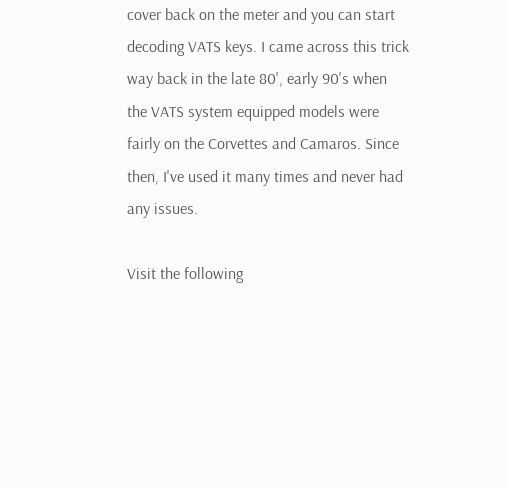cover back on the meter and you can start decoding VATS keys. I came across this trick way back in the late 80', early 90's when the VATS system equipped models were fairly on the Corvettes and Camaros. Since then, I've used it many times and never had any issues.

Visit the following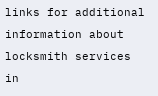links for additional information about locksmith services in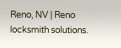Reno, NV | Reno locksmith solutions.